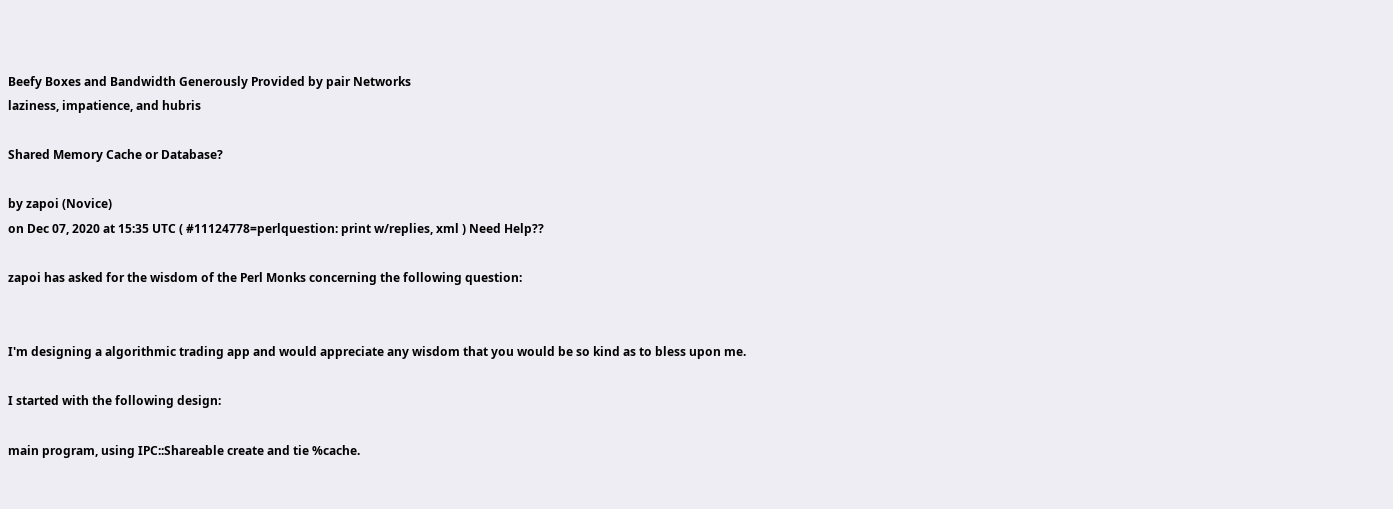Beefy Boxes and Bandwidth Generously Provided by pair Networks
laziness, impatience, and hubris

Shared Memory Cache or Database?

by zapoi (Novice)
on Dec 07, 2020 at 15:35 UTC ( #11124778=perlquestion: print w/replies, xml ) Need Help??

zapoi has asked for the wisdom of the Perl Monks concerning the following question:


I'm designing a algorithmic trading app and would appreciate any wisdom that you would be so kind as to bless upon me.

I started with the following design:

main program, using IPC::Shareable create and tie %cache.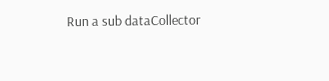Run a sub dataCollector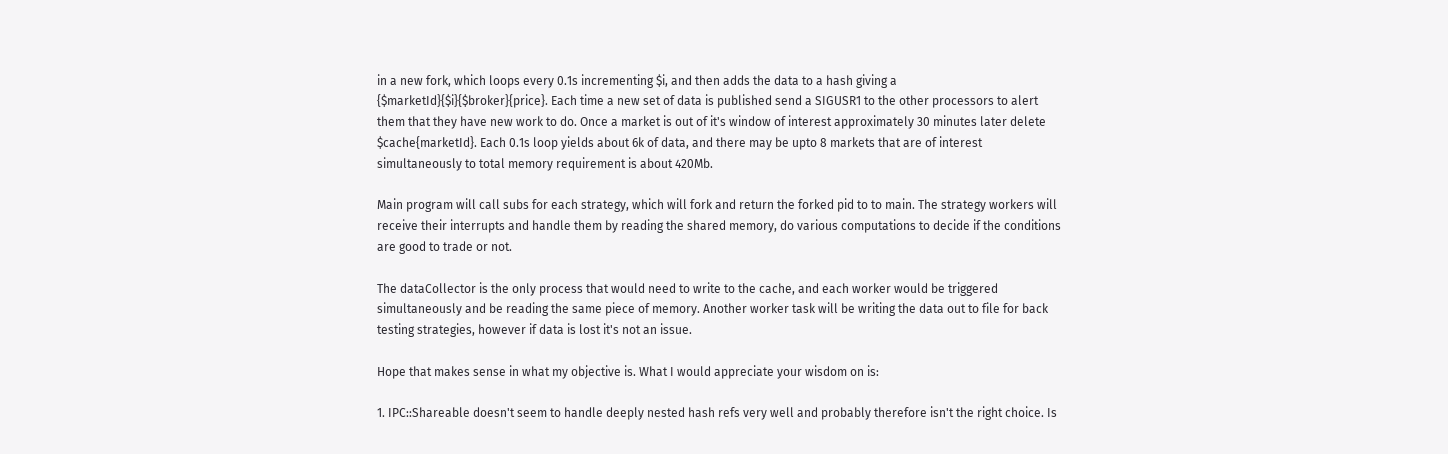in a new fork, which loops every 0.1s incrementing $i, and then adds the data to a hash giving a {$marketId}{$i}{$broker}{price}. Each time a new set of data is published send a SIGUSR1 to the other processors to alert them that they have new work to do. Once a market is out of it's window of interest approximately 30 minutes later delete $cache{marketId}. Each 0.1s loop yields about 6k of data, and there may be upto 8 markets that are of interest simultaneously to total memory requirement is about 420Mb.

Main program will call subs for each strategy, which will fork and return the forked pid to to main. The strategy workers will receive their interrupts and handle them by reading the shared memory, do various computations to decide if the conditions are good to trade or not.

The dataCollector is the only process that would need to write to the cache, and each worker would be triggered simultaneously and be reading the same piece of memory. Another worker task will be writing the data out to file for back testing strategies, however if data is lost it's not an issue.

Hope that makes sense in what my objective is. What I would appreciate your wisdom on is:

1. IPC::Shareable doesn't seem to handle deeply nested hash refs very well and probably therefore isn't the right choice. Is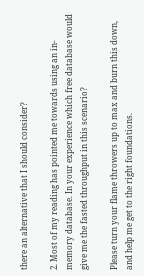there an alternative that I should consider?

2. Most of my reading has pointed me towards using an in-memory database. In your experience which free database would give me the fasted throughput in this scenario?

Please turn your flame throwers up to max and burn this down, and help me get to the right foundations.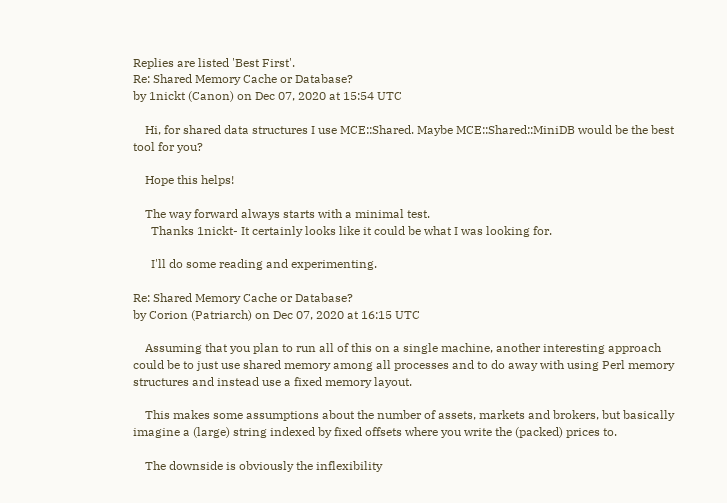Replies are listed 'Best First'.
Re: Shared Memory Cache or Database?
by 1nickt (Canon) on Dec 07, 2020 at 15:54 UTC

    Hi, for shared data structures I use MCE::Shared. Maybe MCE::Shared::MiniDB would be the best tool for you?

    Hope this helps!

    The way forward always starts with a minimal test.
      Thanks 1nickt- It certainly looks like it could be what I was looking for.

      I'll do some reading and experimenting.

Re: Shared Memory Cache or Database?
by Corion (Patriarch) on Dec 07, 2020 at 16:15 UTC

    Assuming that you plan to run all of this on a single machine, another interesting approach could be to just use shared memory among all processes and to do away with using Perl memory structures and instead use a fixed memory layout.

    This makes some assumptions about the number of assets, markets and brokers, but basically imagine a (large) string indexed by fixed offsets where you write the (packed) prices to.

    The downside is obviously the inflexibility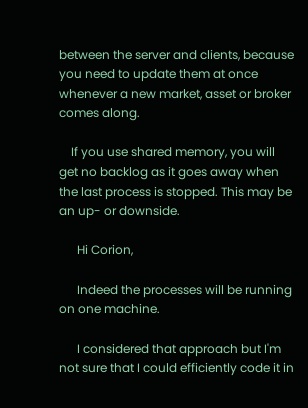between the server and clients, because you need to update them at once whenever a new market, asset or broker comes along.

    If you use shared memory, you will get no backlog as it goes away when the last process is stopped. This may be an up- or downside.

      Hi Corion,

      Indeed the processes will be running on one machine.

      I considered that approach but I'm not sure that I could efficiently code it in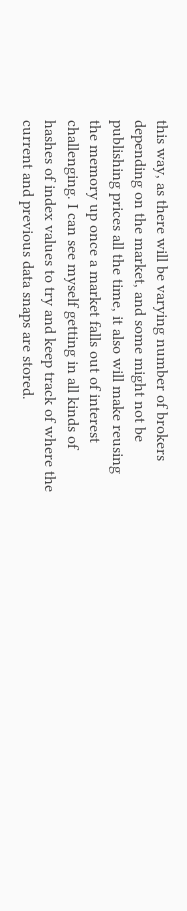this way, as there will be varying number of brokers depending on the market, and some might not be publishing prices all the time, it also will make reusing the memory up once a market falls out of interest challenging. I can see myself getting in all kinds of hashes of index values to try and keep track of where the current and previous data snaps are stored.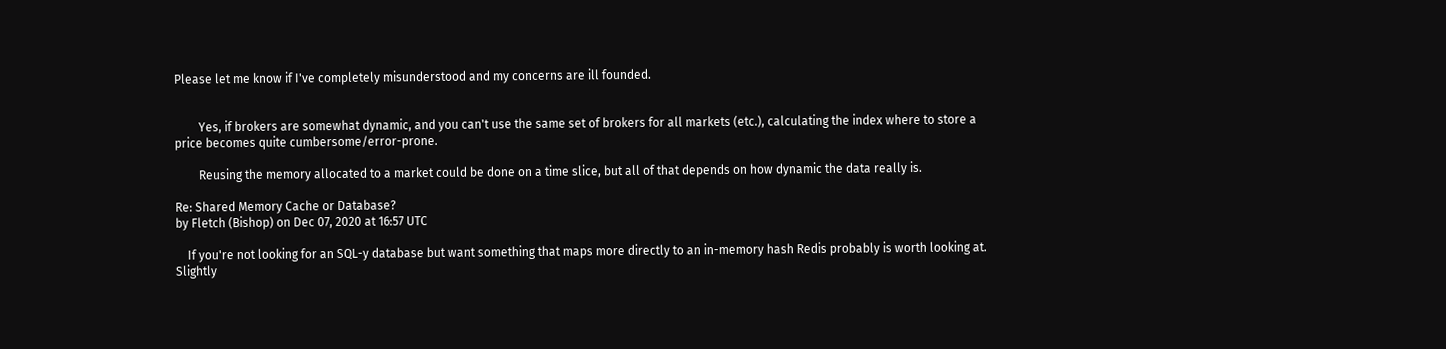Please let me know if I've completely misunderstood and my concerns are ill founded.


        Yes, if brokers are somewhat dynamic, and you can't use the same set of brokers for all markets (etc.), calculating the index where to store a price becomes quite cumbersome/error-prone.

        Reusing the memory allocated to a market could be done on a time slice, but all of that depends on how dynamic the data really is.

Re: Shared Memory Cache or Database?
by Fletch (Bishop) on Dec 07, 2020 at 16:57 UTC

    If you're not looking for an SQL-y database but want something that maps more directly to an in-memory hash Redis probably is worth looking at. Slightly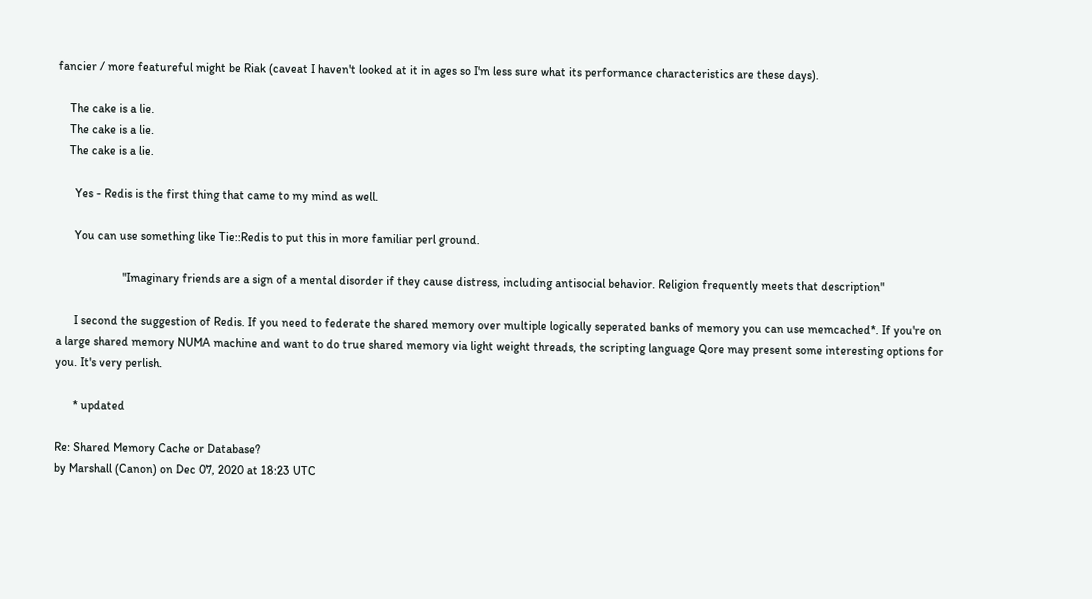fancier / more featureful might be Riak (caveat I haven't looked at it in ages so I'm less sure what its performance characteristics are these days).

    The cake is a lie.
    The cake is a lie.
    The cake is a lie.

      Yes - Redis is the first thing that came to my mind as well.

      You can use something like Tie::Redis to put this in more familiar perl ground.

                      "Imaginary friends are a sign of a mental disorder if they cause distress, including antisocial behavior. Religion frequently meets that description"

      I second the suggestion of Redis. If you need to federate the shared memory over multiple logically seperated banks of memory you can use memcached*. If you're on a large shared memory NUMA machine and want to do true shared memory via light weight threads, the scripting language Qore may present some interesting options for you. It's very perlish.

      * updated

Re: Shared Memory Cache or Database?
by Marshall (Canon) on Dec 07, 2020 at 18:23 UTC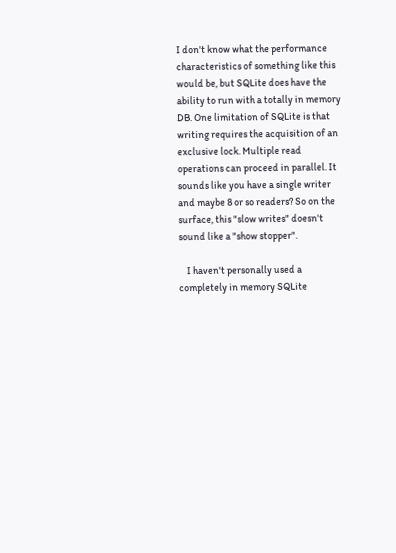I don't know what the performance characteristics of something like this would be, but SQLite does have the ability to run with a totally in memory DB. One limitation of SQLite is that writing requires the acquisition of an exclusive lock. Multiple read operations can proceed in parallel. It sounds like you have a single writer and maybe 8 or so readers? So on the surface, this "slow writes" doesn't sound like a "show stopper".

    I haven't personally used a completely in memory SQLite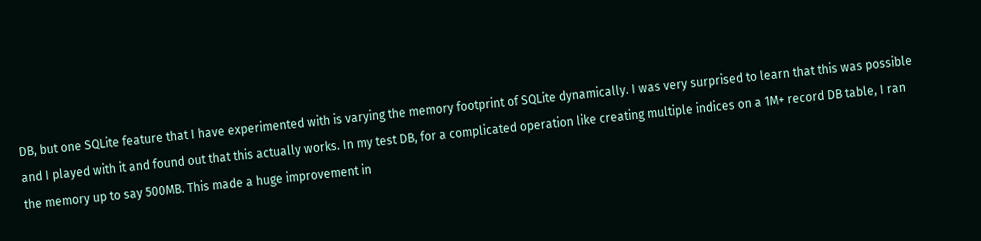DB, but one SQLite feature that I have experimented with is varying the memory footprint of SQLite dynamically. I was very surprised to learn that this was possible and I played with it and found out that this actually works. In my test DB, for a complicated operation like creating multiple indices on a 1M+ record DB table, I ran the memory up to say 500MB. This made a huge improvement in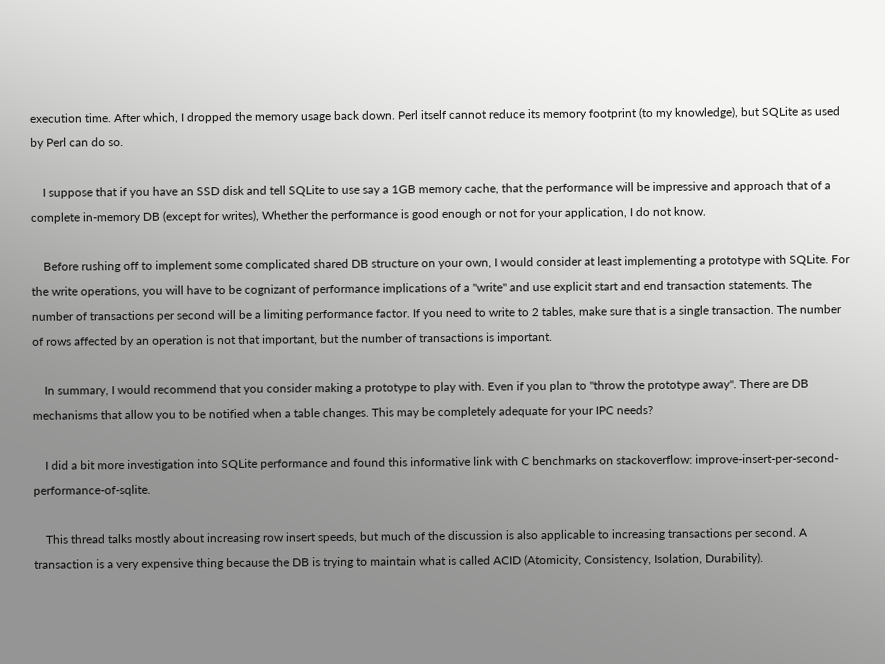execution time. After which, I dropped the memory usage back down. Perl itself cannot reduce its memory footprint (to my knowledge), but SQLite as used by Perl can do so.

    I suppose that if you have an SSD disk and tell SQLite to use say a 1GB memory cache, that the performance will be impressive and approach that of a complete in-memory DB (except for writes), Whether the performance is good enough or not for your application, I do not know.

    Before rushing off to implement some complicated shared DB structure on your own, I would consider at least implementing a prototype with SQLite. For the write operations, you will have to be cognizant of performance implications of a "write" and use explicit start and end transaction statements. The number of transactions per second will be a limiting performance factor. If you need to write to 2 tables, make sure that is a single transaction. The number of rows affected by an operation is not that important, but the number of transactions is important.

    In summary, I would recommend that you consider making a prototype to play with. Even if you plan to "throw the prototype away". There are DB mechanisms that allow you to be notified when a table changes. This may be completely adequate for your IPC needs?

    I did a bit more investigation into SQLite performance and found this informative link with C benchmarks on stackoverflow: improve-insert-per-second-performance-of-sqlite.

    This thread talks mostly about increasing row insert speeds, but much of the discussion is also applicable to increasing transactions per second. A transaction is a very expensive thing because the DB is trying to maintain what is called ACID (Atomicity, Consistency, Isolation, Durability).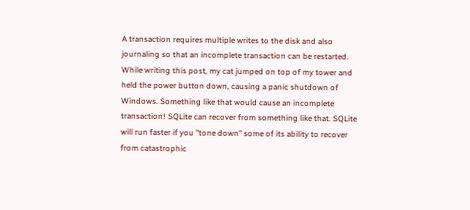A transaction requires multiple writes to the disk and also journaling so that an incomplete transaction can be restarted. While writing this post, my cat jumped on top of my tower and held the power button down, causing a panic shutdown of Windows. Something like that would cause an incomplete transaction! SQLite can recover from something like that. SQLite will run faster if you "tone down" some of its ability to recover from catastrophic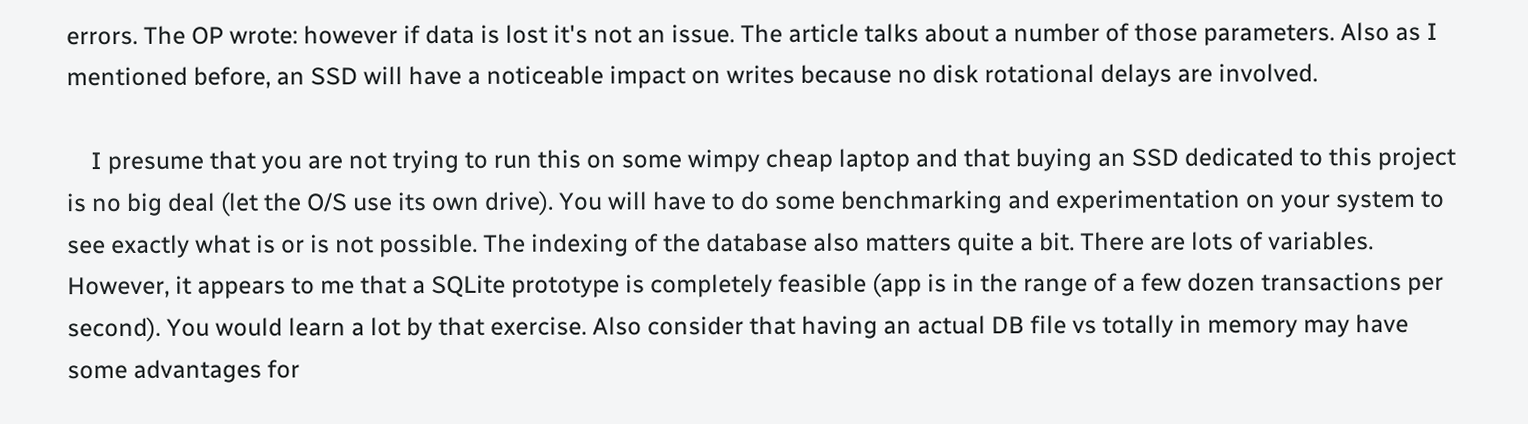errors. The OP wrote: however if data is lost it's not an issue. The article talks about a number of those parameters. Also as I mentioned before, an SSD will have a noticeable impact on writes because no disk rotational delays are involved.

    I presume that you are not trying to run this on some wimpy cheap laptop and that buying an SSD dedicated to this project is no big deal (let the O/S use its own drive). You will have to do some benchmarking and experimentation on your system to see exactly what is or is not possible. The indexing of the database also matters quite a bit. There are lots of variables. However, it appears to me that a SQLite prototype is completely feasible (app is in the range of a few dozen transactions per second). You would learn a lot by that exercise. Also consider that having an actual DB file vs totally in memory may have some advantages for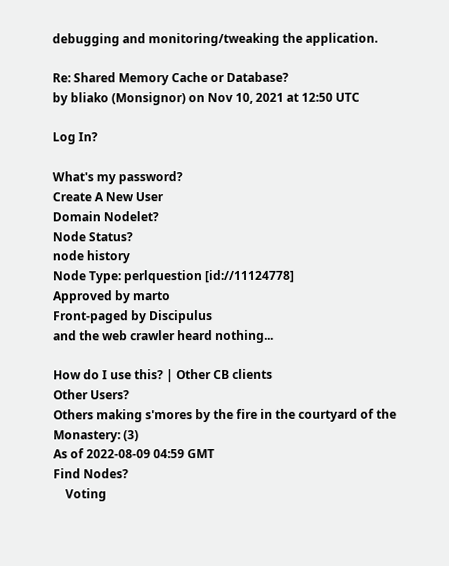debugging and monitoring/tweaking the application.

Re: Shared Memory Cache or Database?
by bliako (Monsignor) on Nov 10, 2021 at 12:50 UTC

Log In?

What's my password?
Create A New User
Domain Nodelet?
Node Status?
node history
Node Type: perlquestion [id://11124778]
Approved by marto
Front-paged by Discipulus
and the web crawler heard nothing...

How do I use this? | Other CB clients
Other Users?
Others making s'mores by the fire in the courtyard of the Monastery: (3)
As of 2022-08-09 04:59 GMT
Find Nodes?
    Voting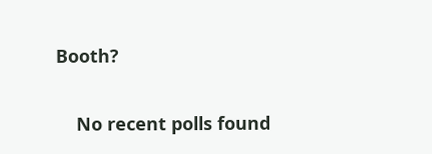Booth?

    No recent polls found